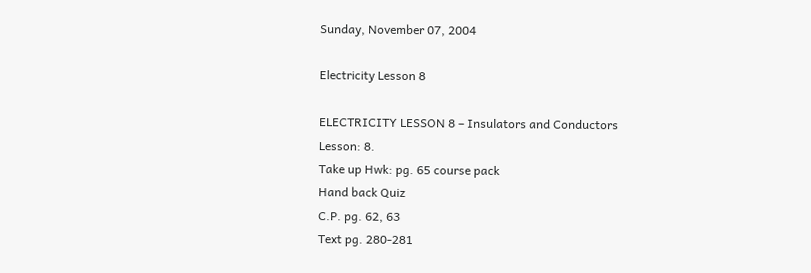Sunday, November 07, 2004

Electricity Lesson 8

ELECTRICITY LESSON 8 – Insulators and Conductors
Lesson: 8.
Take up Hwk: pg. 65 course pack
Hand back Quiz
C.P. pg. 62, 63
Text pg. 280-281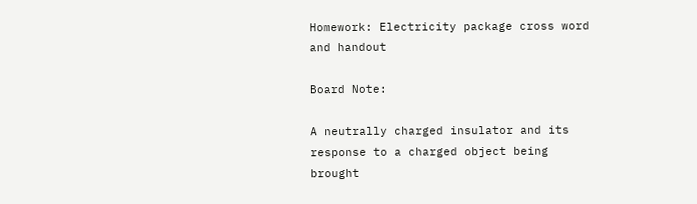Homework: Electricity package cross word and handout

Board Note:

A neutrally charged insulator and its response to a charged object being brought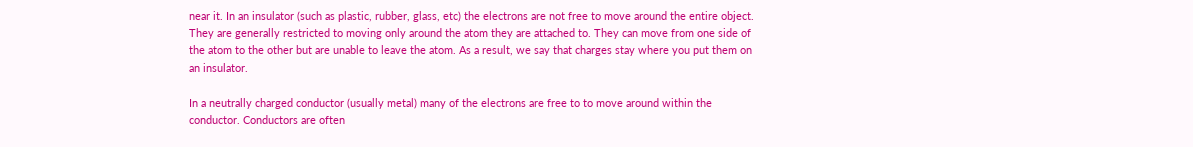near it. In an insulator (such as plastic, rubber, glass, etc) the electrons are not free to move around the entire object. They are generally restricted to moving only around the atom they are attached to. They can move from one side of the atom to the other but are unable to leave the atom. As a result, we say that charges stay where you put them on an insulator.

In a neutrally charged conductor (usually metal) many of the electrons are free to to move around within the conductor. Conductors are often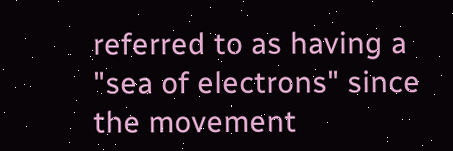referred to as having a "sea of electrons" since the movement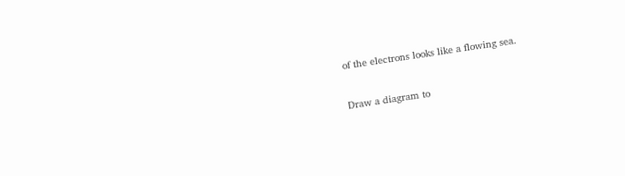of the electrons looks like a flowing sea.

Draw a diagram to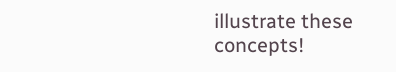illustrate these concepts!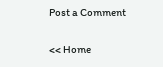Post a Comment

<< Home